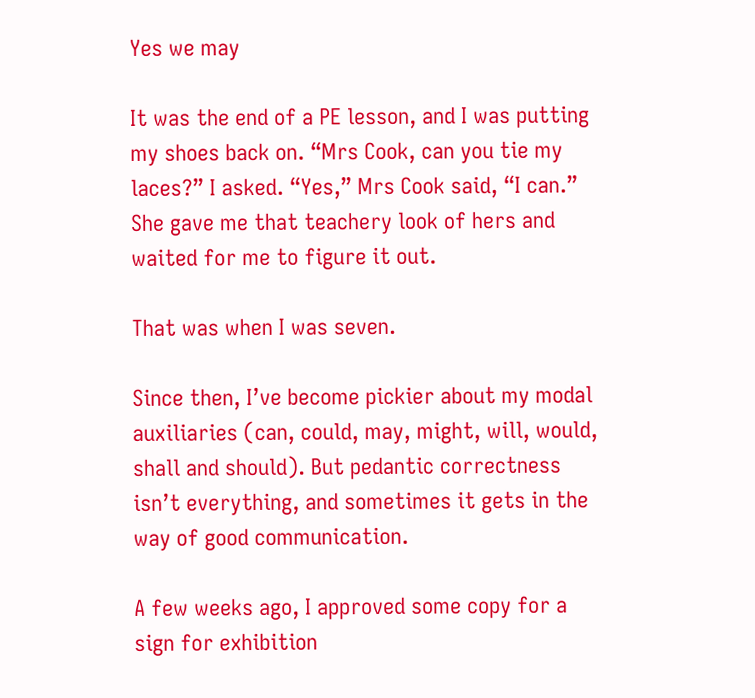Yes we may

It was the end of a PE lesson, and I was putting my shoes back on. “Mrs Cook, can you tie my laces?” I asked. “Yes,” Mrs Cook said, “I can.” She gave me that teachery look of hers and waited for me to figure it out.

That was when I was seven.

Since then, I’ve become pickier about my modal auxiliaries (can, could, may, might, will, would, shall and should). But pedantic correctness isn’t everything, and sometimes it gets in the way of good communication.

A few weeks ago, I approved some copy for a sign for exhibition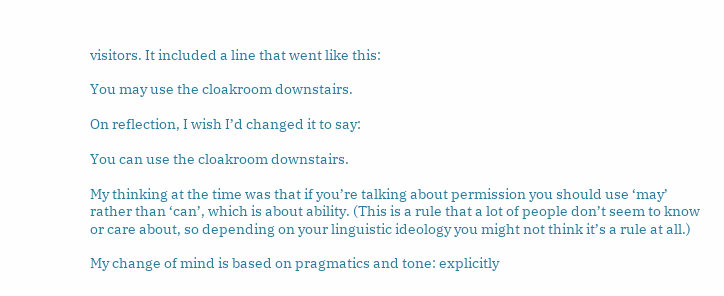visitors. It included a line that went like this:

You may use the cloakroom downstairs.

On reflection, I wish I’d changed it to say:

You can use the cloakroom downstairs.

My thinking at the time was that if you’re talking about permission you should use ‘may’ rather than ‘can’, which is about ability. (This is a rule that a lot of people don’t seem to know or care about, so depending on your linguistic ideology you might not think it’s a rule at all.)

My change of mind is based on pragmatics and tone: explicitly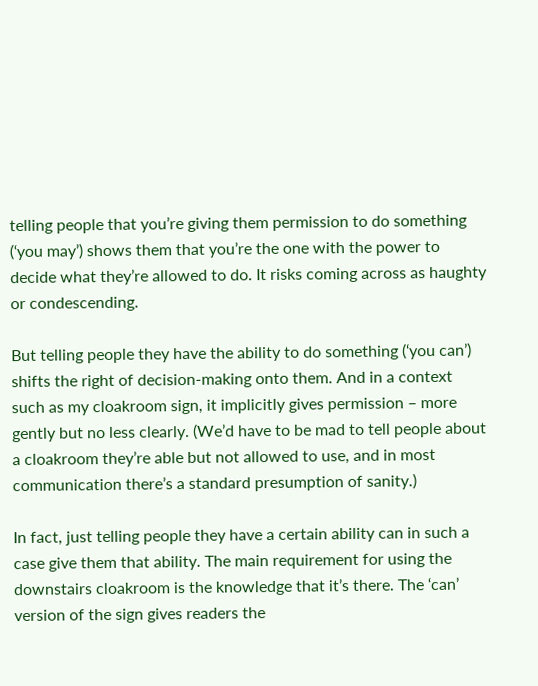telling people that you’re giving them permission to do something (‘you may’) shows them that you’re the one with the power to decide what they’re allowed to do. It risks coming across as haughty or condescending.

But telling people they have the ability to do something (‘you can’) shifts the right of decision-making onto them. And in a context such as my cloakroom sign, it implicitly gives permission – more gently but no less clearly. (We’d have to be mad to tell people about a cloakroom they’re able but not allowed to use, and in most communication there’s a standard presumption of sanity.)

In fact, just telling people they have a certain ability can in such a case give them that ability. The main requirement for using the downstairs cloakroom is the knowledge that it’s there. The ‘can’ version of the sign gives readers the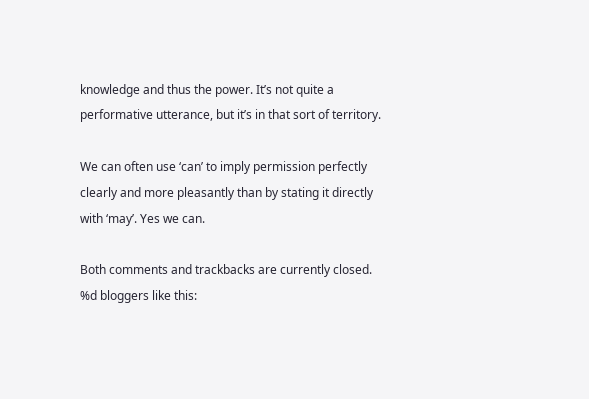knowledge and thus the power. It’s not quite a performative utterance, but it’s in that sort of territory.

We can often use ‘can’ to imply permission perfectly clearly and more pleasantly than by stating it directly with ‘may’. Yes we can.

Both comments and trackbacks are currently closed.
%d bloggers like this: